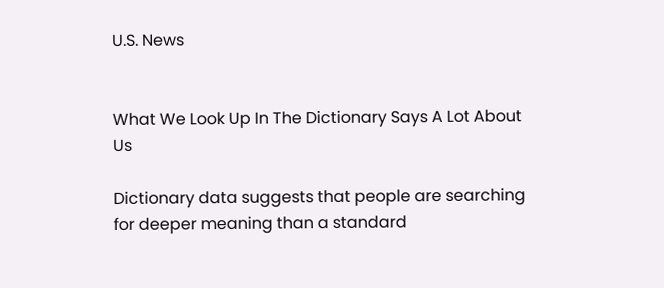U.S. News


What We Look Up In The Dictionary Says A Lot About Us

Dictionary data suggests that people are searching for deeper meaning than a standard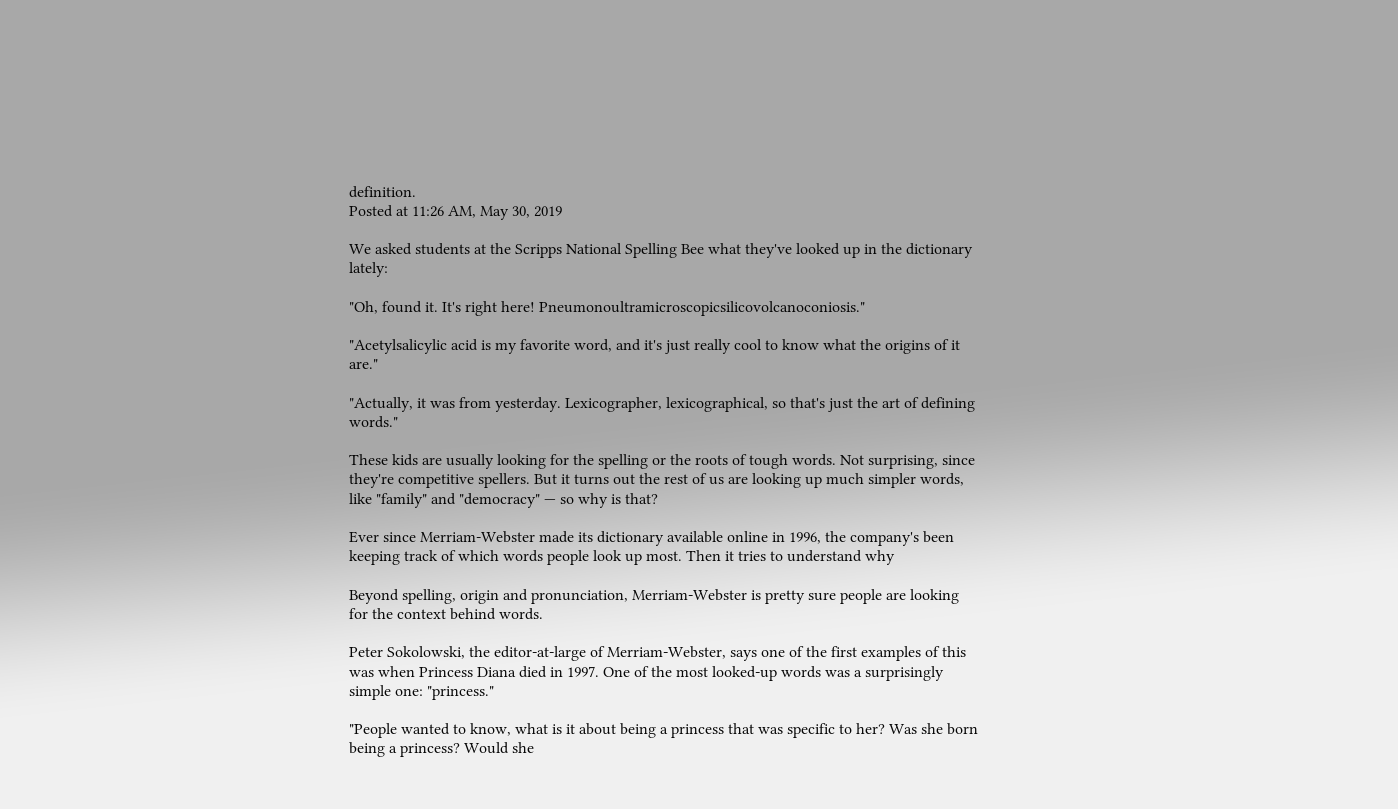definition.
Posted at 11:26 AM, May 30, 2019

We asked students at the Scripps National Spelling Bee what they've looked up in the dictionary lately:

"Oh, found it. It's right here! Pneumonoultramicroscopicsilicovolcanoconiosis."

"Acetylsalicylic acid is my favorite word, and it's just really cool to know what the origins of it are."

"Actually, it was from yesterday. Lexicographer, lexicographical, so that's just the art of defining words."

These kids are usually looking for the spelling or the roots of tough words. Not surprising, since they're competitive spellers. But it turns out the rest of us are looking up much simpler words, like "family" and "democracy" — so why is that?

Ever since Merriam-Webster made its dictionary available online in 1996, the company's been keeping track of which words people look up most. Then it tries to understand why

Beyond spelling, origin and pronunciation, Merriam-Webster is pretty sure people are looking for the context behind words.

Peter Sokolowski, the editor-at-large of Merriam-Webster, says one of the first examples of this was when Princess Diana died in 1997. One of the most looked-up words was a surprisingly simple one: "princess."

"People wanted to know, what is it about being a princess that was specific to her? Was she born being a princess? Would she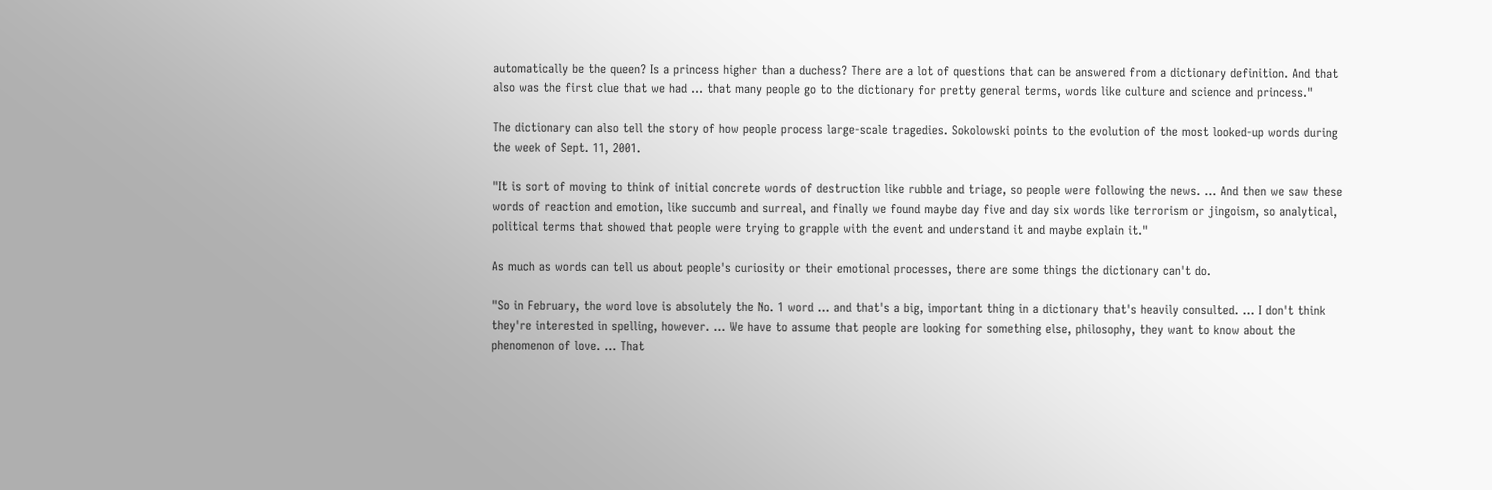automatically be the queen? Is a princess higher than a duchess? There are a lot of questions that can be answered from a dictionary definition. And that also was the first clue that we had … that many people go to the dictionary for pretty general terms, words like culture and science and princess."

The dictionary can also tell the story of how people process large-scale tragedies. Sokolowski points to the evolution of the most looked-up words during the week of Sept. 11, 2001.

"It is sort of moving to think of initial concrete words of destruction like rubble and triage, so people were following the news. … And then we saw these words of reaction and emotion, like succumb and surreal, and finally we found maybe day five and day six words like terrorism or jingoism, so analytical, political terms that showed that people were trying to grapple with the event and understand it and maybe explain it."

As much as words can tell us about people's curiosity or their emotional processes, there are some things the dictionary can't do.

"So in February, the word love is absolutely the No. 1 word … and that's a big, important thing in a dictionary that's heavily consulted. … I don't think they're interested in spelling, however. … We have to assume that people are looking for something else, philosophy, they want to know about the phenomenon of love. … That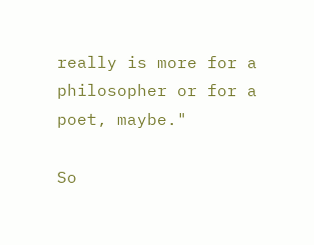really is more for a philosopher or for a poet, maybe."

So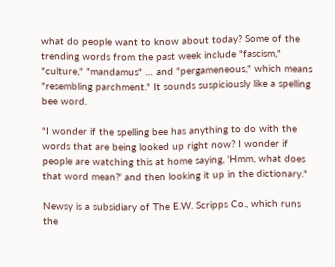what do people want to know about today? Some of the trending words from the past week include "fascism," "culture," "mandamus" … and "pergameneous," which means "resembling parchment." It sounds suspiciously like a spelling bee word.

"I wonder if the spelling bee has anything to do with the words that are being looked up right now? I wonder if people are watching this at home saying, 'Hmm, what does that word mean?' and then looking it up in the dictionary."

Newsy is a subsidiary of The E.W. Scripps Co., which runs the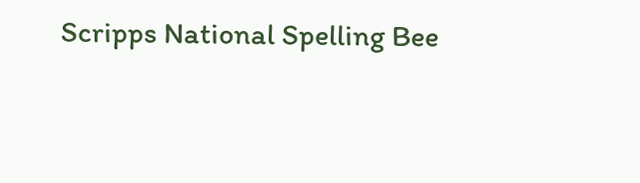Scripps National Spelling Bee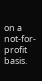on a not-for-profit basis.